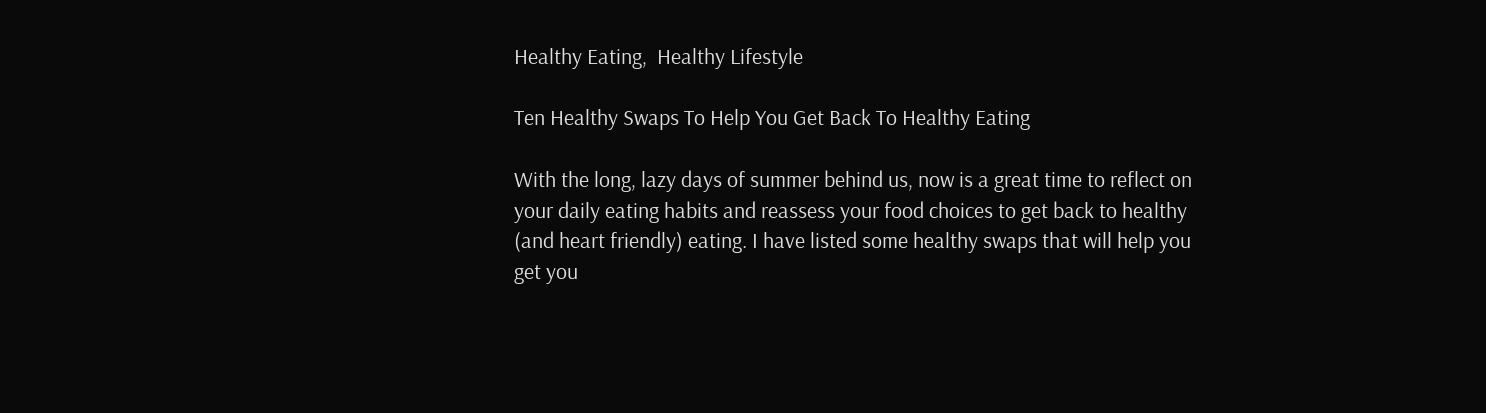Healthy Eating,  Healthy Lifestyle

Ten Healthy Swaps To Help You Get Back To Healthy Eating

With the long, lazy days of summer behind us, now is a great time to reflect on your daily eating habits and reassess your food choices to get back to healthy (and heart friendly) eating. I have listed some healthy swaps that will help you get you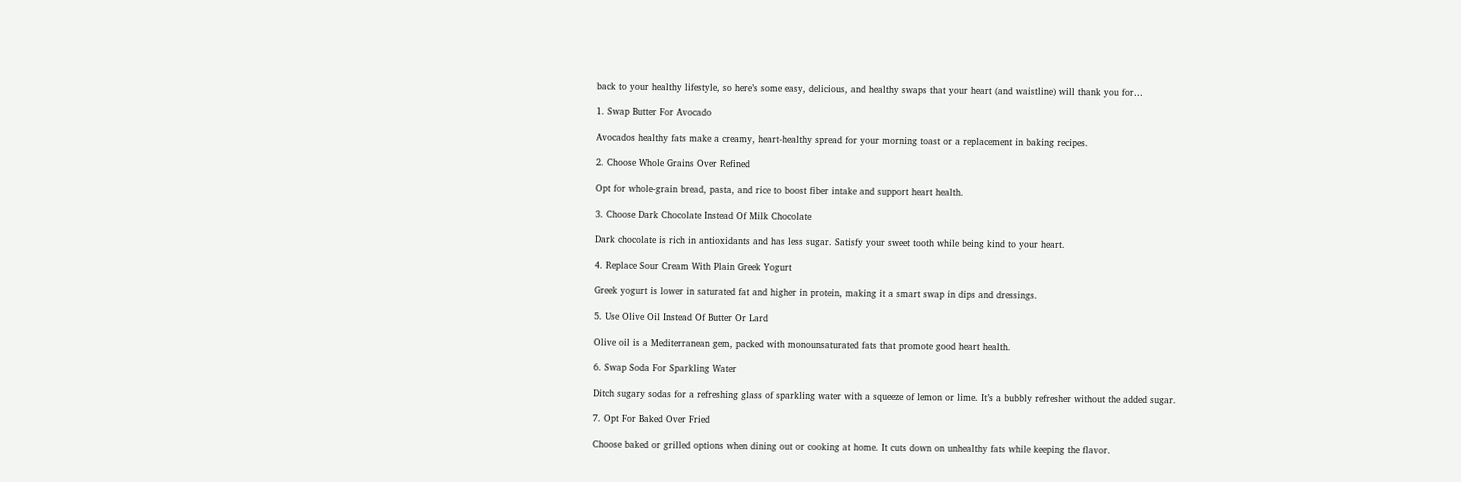back to your healthy lifestyle, so here’s some easy, delicious, and healthy swaps that your heart (and waistline) will thank you for…

1. Swap Butter For Avocado

Avocados healthy fats make a creamy, heart-healthy spread for your morning toast or a replacement in baking recipes.

2. Choose Whole Grains Over Refined

Opt for whole-grain bread, pasta, and rice to boost fiber intake and support heart health.

3. Choose Dark Chocolate Instead Of Milk Chocolate

Dark chocolate is rich in antioxidants and has less sugar. Satisfy your sweet tooth while being kind to your heart.

4. Replace Sour Cream With Plain Greek Yogurt

Greek yogurt is lower in saturated fat and higher in protein, making it a smart swap in dips and dressings.

5. Use Olive Oil Instead Of Butter Or Lard

Olive oil is a Mediterranean gem, packed with monounsaturated fats that promote good heart health.

6. Swap Soda For Sparkling Water

Ditch sugary sodas for a refreshing glass of sparkling water with a squeeze of lemon or lime. It’s a bubbly refresher without the added sugar.

7. Opt For Baked Over Fried

Choose baked or grilled options when dining out or cooking at home. It cuts down on unhealthy fats while keeping the flavor.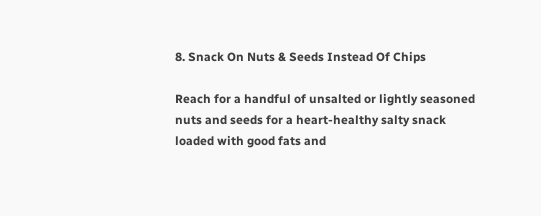8. Snack On Nuts & Seeds Instead Of Chips

Reach for a handful of unsalted or lightly seasoned nuts and seeds for a heart-healthy salty snack loaded with good fats and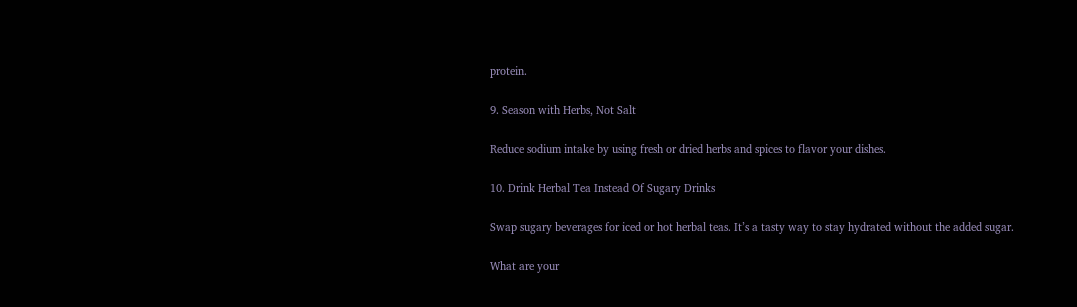protein.

9. Season with Herbs, Not Salt

Reduce sodium intake by using fresh or dried herbs and spices to flavor your dishes.

10. Drink Herbal Tea Instead Of Sugary Drinks

Swap sugary beverages for iced or hot herbal teas. It’s a tasty way to stay hydrated without the added sugar.

What are your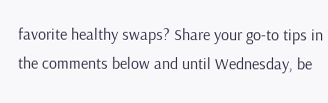favorite healthy swaps? Share your go-to tips in the comments below and until Wednesday, be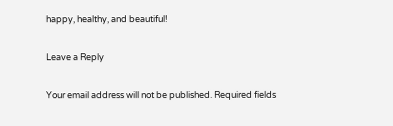happy, healthy, and beautiful!

Leave a Reply

Your email address will not be published. Required fields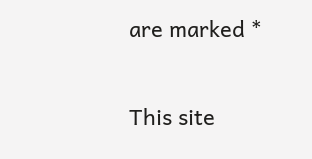are marked *

This site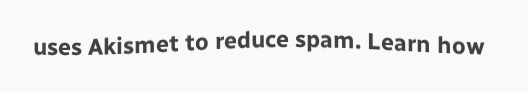uses Akismet to reduce spam. Learn how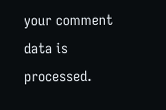your comment data is processed.